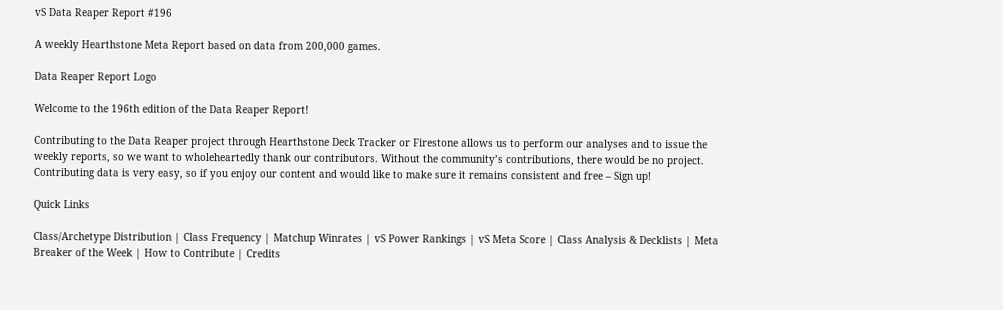vS Data Reaper Report #196

A weekly Hearthstone Meta Report based on data from 200,000 games.

Data Reaper Report Logo

Welcome to the 196th edition of the Data Reaper Report!

Contributing to the Data Reaper project through Hearthstone Deck Tracker or Firestone allows us to perform our analyses and to issue the weekly reports, so we want to wholeheartedly thank our contributors. Without the community’s contributions, there would be no project. Contributing data is very easy, so if you enjoy our content and would like to make sure it remains consistent and free – Sign up!

Quick Links

Class/Archetype Distribution | Class Frequency | Matchup Winrates | vS Power Rankings | vS Meta Score | Class Analysis & Decklists | Meta Breaker of the Week | How to Contribute | Credits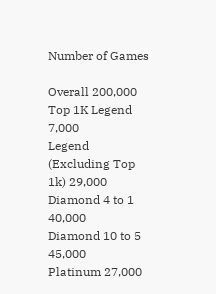Number of Games

Overall 200,000
Top 1K Legend 7,000
Legend (Excluding Top 1k) 29,000
Diamond 4 to 1 40,000
Diamond 10 to 5 45,000
Platinum 27,000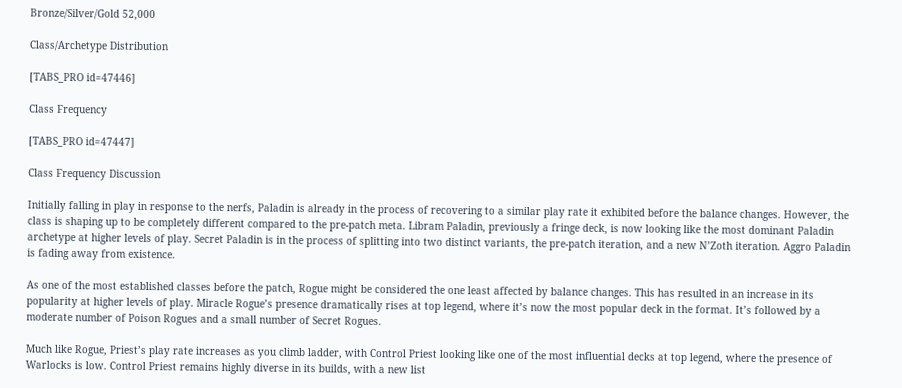Bronze/Silver/Gold 52,000

Class/Archetype Distribution

[TABS_PRO id=47446]

Class Frequency

[TABS_PRO id=47447]

Class Frequency Discussion

Initially falling in play in response to the nerfs, Paladin is already in the process of recovering to a similar play rate it exhibited before the balance changes. However, the class is shaping up to be completely different compared to the pre-patch meta. Libram Paladin, previously a fringe deck, is now looking like the most dominant Paladin archetype at higher levels of play. Secret Paladin is in the process of splitting into two distinct variants, the pre-patch iteration, and a new N’Zoth iteration. Aggro Paladin is fading away from existence.

As one of the most established classes before the patch, Rogue might be considered the one least affected by balance changes. This has resulted in an increase in its popularity at higher levels of play. Miracle Rogue’s presence dramatically rises at top legend, where it’s now the most popular deck in the format. It’s followed by a moderate number of Poison Rogues and a small number of Secret Rogues.

Much like Rogue, Priest’s play rate increases as you climb ladder, with Control Priest looking like one of the most influential decks at top legend, where the presence of Warlocks is low. Control Priest remains highly diverse in its builds, with a new list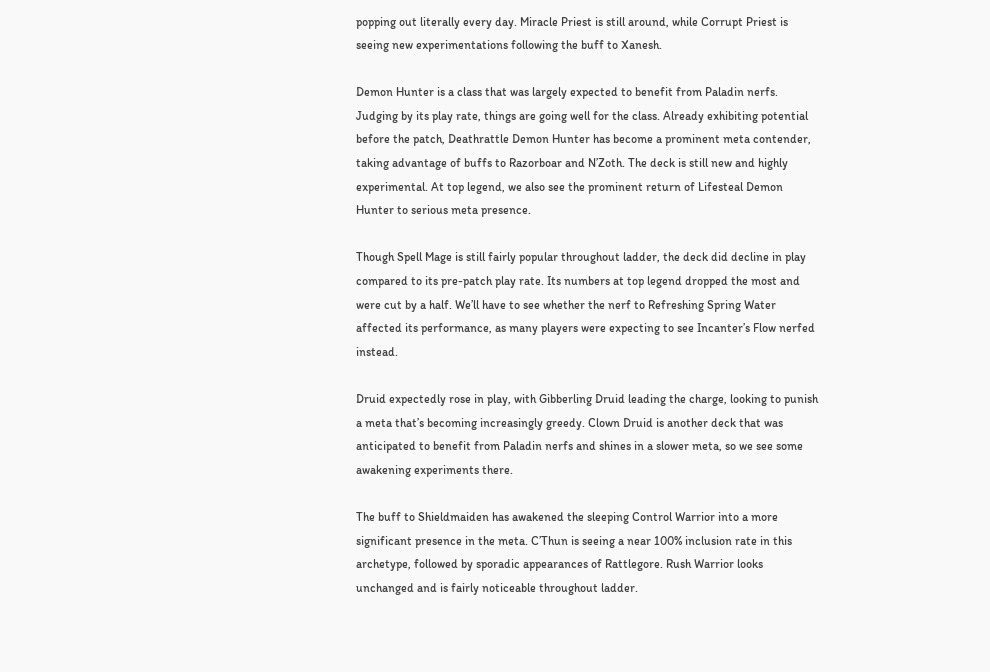popping out literally every day. Miracle Priest is still around, while Corrupt Priest is seeing new experimentations following the buff to Xanesh.

Demon Hunter is a class that was largely expected to benefit from Paladin nerfs. Judging by its play rate, things are going well for the class. Already exhibiting potential before the patch, Deathrattle Demon Hunter has become a prominent meta contender, taking advantage of buffs to Razorboar and N’Zoth. The deck is still new and highly experimental. At top legend, we also see the prominent return of Lifesteal Demon Hunter to serious meta presence.

Though Spell Mage is still fairly popular throughout ladder, the deck did decline in play compared to its pre-patch play rate. Its numbers at top legend dropped the most and were cut by a half. We’ll have to see whether the nerf to Refreshing Spring Water affected its performance, as many players were expecting to see Incanter’s Flow nerfed instead.

Druid expectedly rose in play, with Gibberling Druid leading the charge, looking to punish a meta that’s becoming increasingly greedy. Clown Druid is another deck that was anticipated to benefit from Paladin nerfs and shines in a slower meta, so we see some awakening experiments there.

The buff to Shieldmaiden has awakened the sleeping Control Warrior into a more significant presence in the meta. C’Thun is seeing a near 100% inclusion rate in this archetype, followed by sporadic appearances of Rattlegore. Rush Warrior looks unchanged and is fairly noticeable throughout ladder.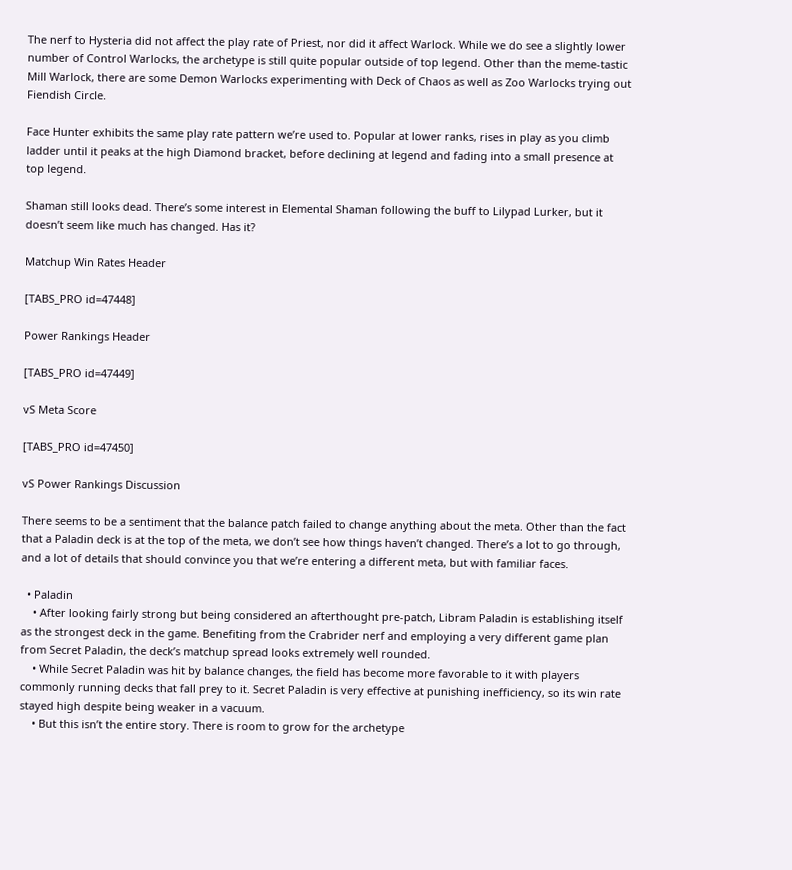The nerf to Hysteria did not affect the play rate of Priest, nor did it affect Warlock. While we do see a slightly lower number of Control Warlocks, the archetype is still quite popular outside of top legend. Other than the meme-tastic Mill Warlock, there are some Demon Warlocks experimenting with Deck of Chaos as well as Zoo Warlocks trying out Fiendish Circle.

Face Hunter exhibits the same play rate pattern we’re used to. Popular at lower ranks, rises in play as you climb ladder until it peaks at the high Diamond bracket, before declining at legend and fading into a small presence at top legend.

Shaman still looks dead. There’s some interest in Elemental Shaman following the buff to Lilypad Lurker, but it doesn’t seem like much has changed. Has it?

Matchup Win Rates Header

[TABS_PRO id=47448]

Power Rankings Header

[TABS_PRO id=47449]

vS Meta Score

[TABS_PRO id=47450]

vS Power Rankings Discussion

There seems to be a sentiment that the balance patch failed to change anything about the meta. Other than the fact that a Paladin deck is at the top of the meta, we don’t see how things haven’t changed. There’s a lot to go through, and a lot of details that should convince you that we’re entering a different meta, but with familiar faces.

  • Paladin
    • After looking fairly strong but being considered an afterthought pre-patch, Libram Paladin is establishing itself as the strongest deck in the game. Benefiting from the Crabrider nerf and employing a very different game plan from Secret Paladin, the deck’s matchup spread looks extremely well rounded.
    • While Secret Paladin was hit by balance changes, the field has become more favorable to it with players commonly running decks that fall prey to it. Secret Paladin is very effective at punishing inefficiency, so its win rate stayed high despite being weaker in a vacuum.
    • But this isn’t the entire story. There is room to grow for the archetype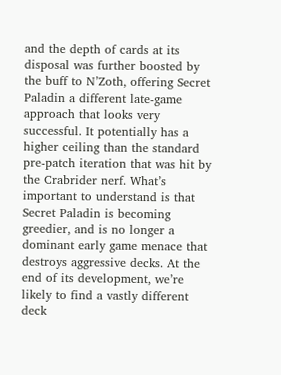and the depth of cards at its disposal was further boosted by the buff to N’Zoth, offering Secret Paladin a different late-game approach that looks very successful. It potentially has a higher ceiling than the standard pre-patch iteration that was hit by the Crabrider nerf. What’s important to understand is that Secret Paladin is becoming greedier, and is no longer a dominant early game menace that destroys aggressive decks. At the end of its development, we’re likely to find a vastly different deck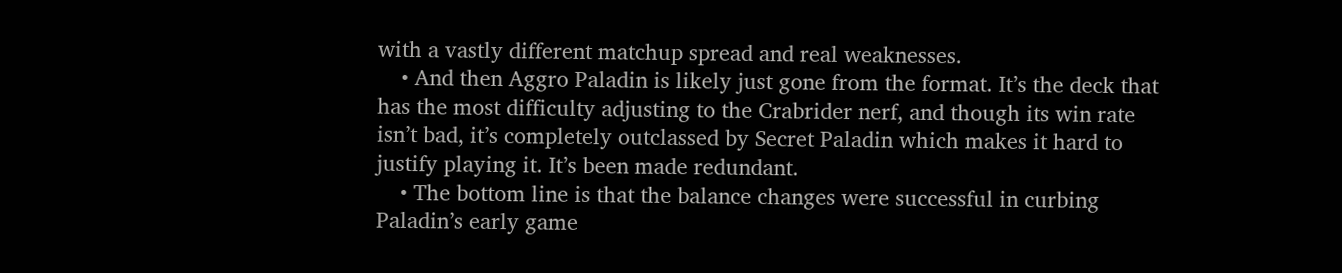with a vastly different matchup spread and real weaknesses.
    • And then Aggro Paladin is likely just gone from the format. It’s the deck that has the most difficulty adjusting to the Crabrider nerf, and though its win rate isn’t bad, it’s completely outclassed by Secret Paladin which makes it hard to justify playing it. It’s been made redundant.
    • The bottom line is that the balance changes were successful in curbing Paladin’s early game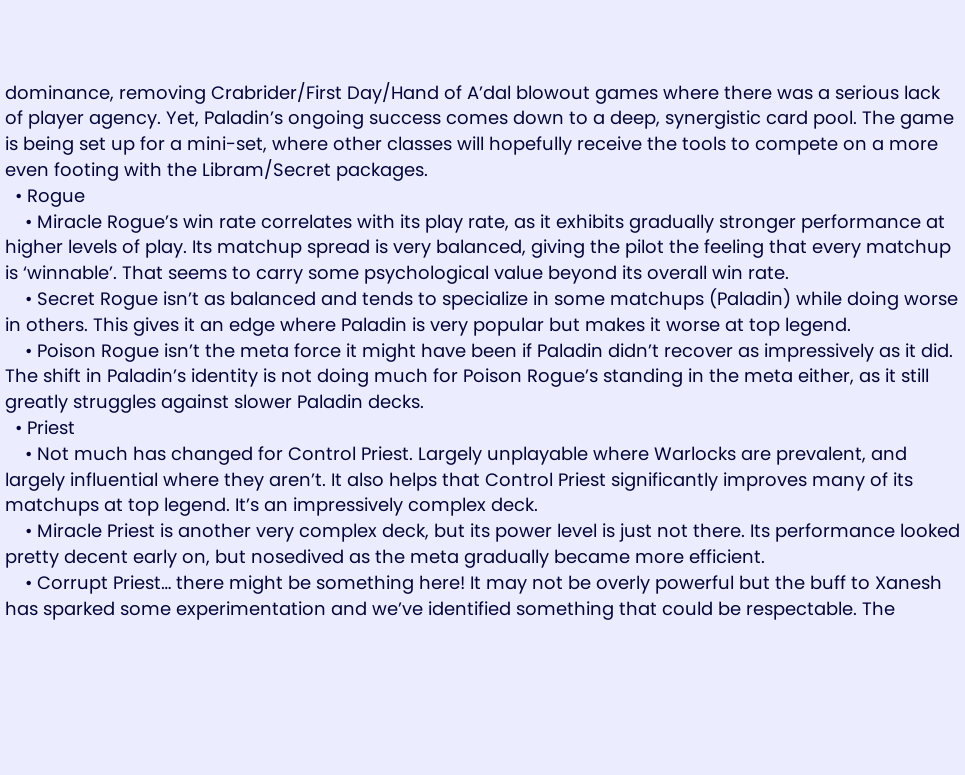dominance, removing Crabrider/First Day/Hand of A’dal blowout games where there was a serious lack of player agency. Yet, Paladin’s ongoing success comes down to a deep, synergistic card pool. The game is being set up for a mini-set, where other classes will hopefully receive the tools to compete on a more even footing with the Libram/Secret packages.
  • Rogue
    • Miracle Rogue’s win rate correlates with its play rate, as it exhibits gradually stronger performance at higher levels of play. Its matchup spread is very balanced, giving the pilot the feeling that every matchup is ‘winnable’. That seems to carry some psychological value beyond its overall win rate.
    • Secret Rogue isn’t as balanced and tends to specialize in some matchups (Paladin) while doing worse in others. This gives it an edge where Paladin is very popular but makes it worse at top legend.
    • Poison Rogue isn’t the meta force it might have been if Paladin didn’t recover as impressively as it did. The shift in Paladin’s identity is not doing much for Poison Rogue’s standing in the meta either, as it still greatly struggles against slower Paladin decks.
  • Priest
    • Not much has changed for Control Priest. Largely unplayable where Warlocks are prevalent, and largely influential where they aren’t. It also helps that Control Priest significantly improves many of its matchups at top legend. It’s an impressively complex deck.
    • Miracle Priest is another very complex deck, but its power level is just not there. Its performance looked pretty decent early on, but nosedived as the meta gradually became more efficient.
    • Corrupt Priest… there might be something here! It may not be overly powerful but the buff to Xanesh has sparked some experimentation and we’ve identified something that could be respectable. The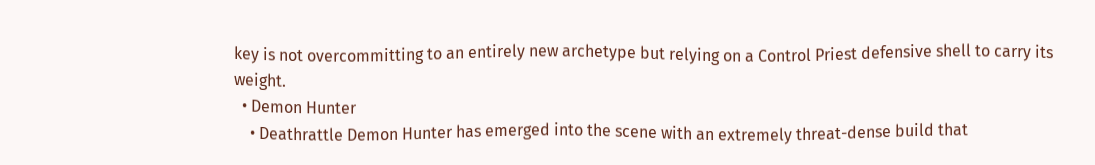key is not overcommitting to an entirely new archetype but relying on a Control Priest defensive shell to carry its weight.
  • Demon Hunter
    • Deathrattle Demon Hunter has emerged into the scene with an extremely threat-dense build that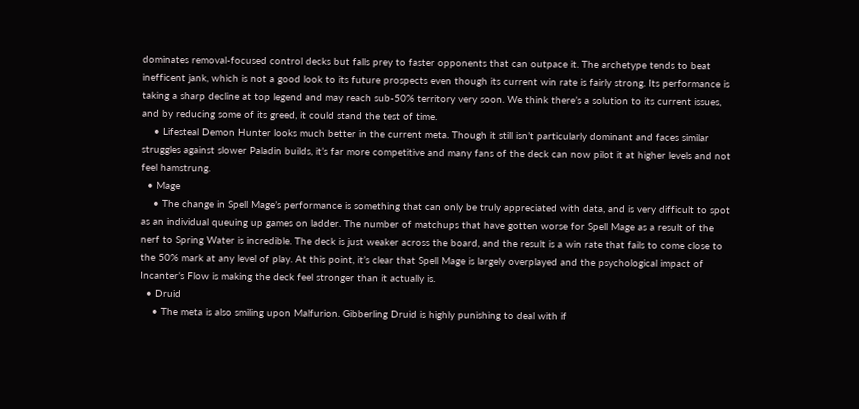dominates removal-focused control decks but falls prey to faster opponents that can outpace it. The archetype tends to beat inefficent jank, which is not a good look to its future prospects even though its current win rate is fairly strong. Its performance is taking a sharp decline at top legend and may reach sub-50% territory very soon. We think there’s a solution to its current issues, and by reducing some of its greed, it could stand the test of time.
    • Lifesteal Demon Hunter looks much better in the current meta. Though it still isn’t particularly dominant and faces similar struggles against slower Paladin builds, it’s far more competitive and many fans of the deck can now pilot it at higher levels and not feel hamstrung.
  • Mage
    • The change in Spell Mage’s performance is something that can only be truly appreciated with data, and is very difficult to spot as an individual queuing up games on ladder. The number of matchups that have gotten worse for Spell Mage as a result of the nerf to Spring Water is incredible. The deck is just weaker across the board, and the result is a win rate that fails to come close to the 50% mark at any level of play. At this point, it’s clear that Spell Mage is largely overplayed and the psychological impact of Incanter’s Flow is making the deck feel stronger than it actually is.
  • Druid
    • The meta is also smiling upon Malfurion. Gibberling Druid is highly punishing to deal with if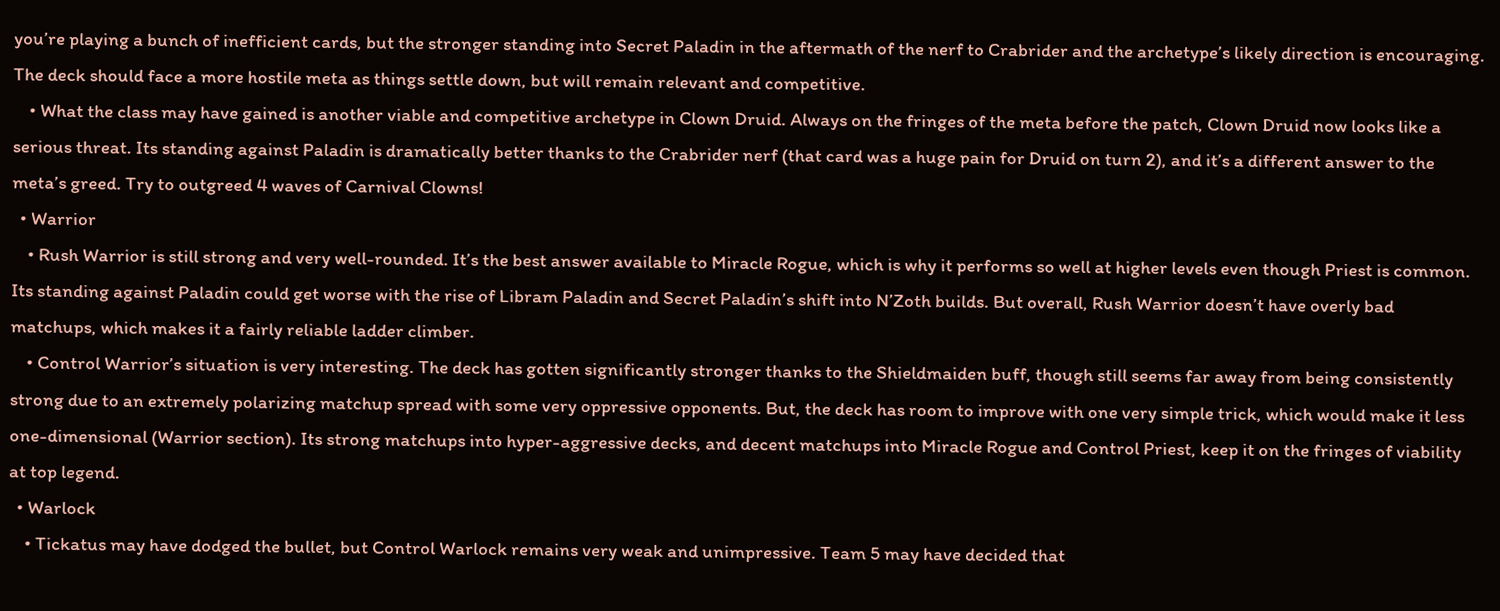you’re playing a bunch of inefficient cards, but the stronger standing into Secret Paladin in the aftermath of the nerf to Crabrider and the archetype’s likely direction is encouraging. The deck should face a more hostile meta as things settle down, but will remain relevant and competitive.
    • What the class may have gained is another viable and competitive archetype in Clown Druid. Always on the fringes of the meta before the patch, Clown Druid now looks like a serious threat. Its standing against Paladin is dramatically better thanks to the Crabrider nerf (that card was a huge pain for Druid on turn 2), and it’s a different answer to the meta’s greed. Try to outgreed 4 waves of Carnival Clowns!
  • Warrior
    • Rush Warrior is still strong and very well-rounded. It’s the best answer available to Miracle Rogue, which is why it performs so well at higher levels even though Priest is common. Its standing against Paladin could get worse with the rise of Libram Paladin and Secret Paladin’s shift into N’Zoth builds. But overall, Rush Warrior doesn’t have overly bad matchups, which makes it a fairly reliable ladder climber.
    • Control Warrior’s situation is very interesting. The deck has gotten significantly stronger thanks to the Shieldmaiden buff, though still seems far away from being consistently strong due to an extremely polarizing matchup spread with some very oppressive opponents. But, the deck has room to improve with one very simple trick, which would make it less one-dimensional (Warrior section). Its strong matchups into hyper-aggressive decks, and decent matchups into Miracle Rogue and Control Priest, keep it on the fringes of viability at top legend.
  • Warlock
    • Tickatus may have dodged the bullet, but Control Warlock remains very weak and unimpressive. Team 5 may have decided that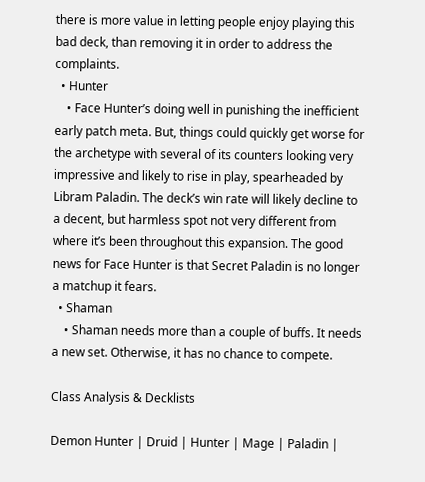there is more value in letting people enjoy playing this bad deck, than removing it in order to address the complaints.
  • Hunter
    • Face Hunter’s doing well in punishing the inefficient early patch meta. But, things could quickly get worse for the archetype with several of its counters looking very impressive and likely to rise in play, spearheaded by Libram Paladin. The deck’s win rate will likely decline to a decent, but harmless spot not very different from where it’s been throughout this expansion. The good news for Face Hunter is that Secret Paladin is no longer a matchup it fears.
  • Shaman
    • Shaman needs more than a couple of buffs. It needs a new set. Otherwise, it has no chance to compete.

Class Analysis & Decklists

Demon Hunter | Druid | Hunter | Mage | Paladin |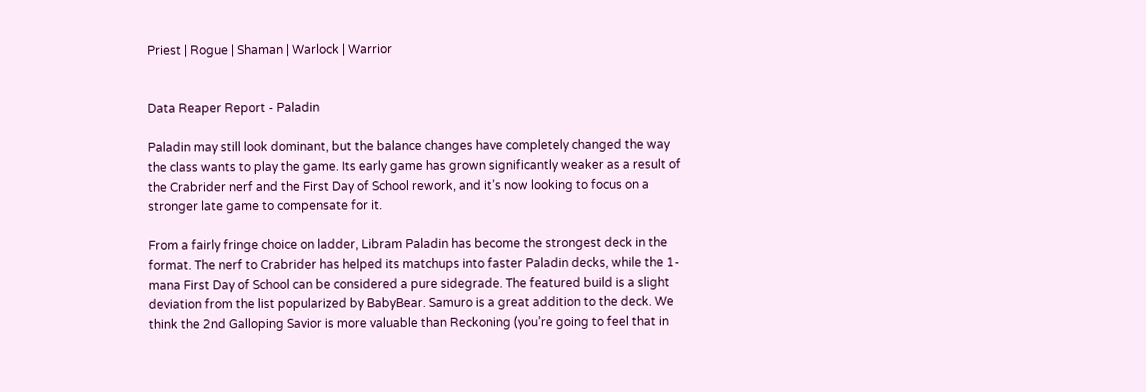Priest | Rogue | Shaman | Warlock | Warrior


Data Reaper Report - Paladin

Paladin may still look dominant, but the balance changes have completely changed the way the class wants to play the game. Its early game has grown significantly weaker as a result of the Crabrider nerf and the First Day of School rework, and it’s now looking to focus on a stronger late game to compensate for it.

From a fairly fringe choice on ladder, Libram Paladin has become the strongest deck in the format. The nerf to Crabrider has helped its matchups into faster Paladin decks, while the 1-mana First Day of School can be considered a pure sidegrade. The featured build is a slight deviation from the list popularized by BabyBear. Samuro is a great addition to the deck. We think the 2nd Galloping Savior is more valuable than Reckoning (you’re going to feel that in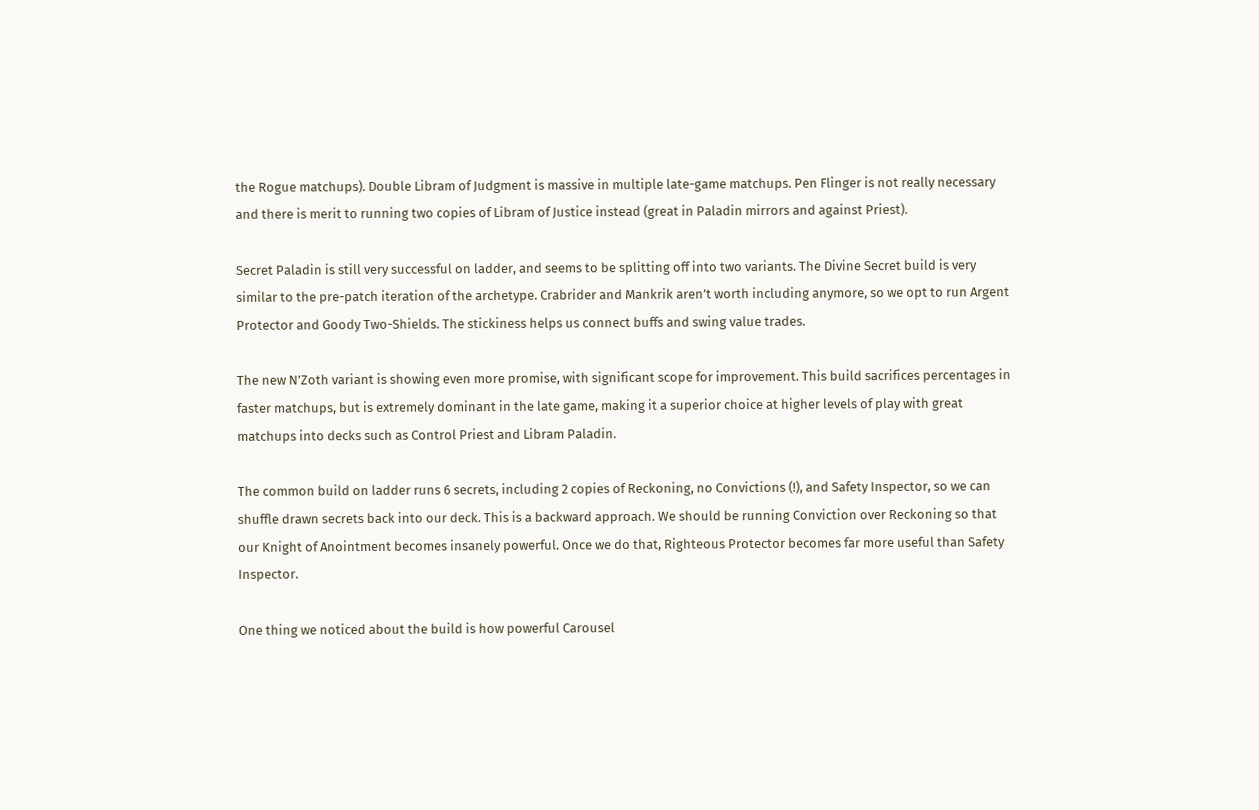the Rogue matchups). Double Libram of Judgment is massive in multiple late-game matchups. Pen Flinger is not really necessary and there is merit to running two copies of Libram of Justice instead (great in Paladin mirrors and against Priest).

Secret Paladin is still very successful on ladder, and seems to be splitting off into two variants. The Divine Secret build is very similar to the pre-patch iteration of the archetype. Crabrider and Mankrik aren’t worth including anymore, so we opt to run Argent Protector and Goody Two-Shields. The stickiness helps us connect buffs and swing value trades.

The new N’Zoth variant is showing even more promise, with significant scope for improvement. This build sacrifices percentages in faster matchups, but is extremely dominant in the late game, making it a superior choice at higher levels of play with great matchups into decks such as Control Priest and Libram Paladin.

The common build on ladder runs 6 secrets, including 2 copies of Reckoning, no Convictions (!), and Safety Inspector, so we can shuffle drawn secrets back into our deck. This is a backward approach. We should be running Conviction over Reckoning so that our Knight of Anointment becomes insanely powerful. Once we do that, Righteous Protector becomes far more useful than Safety Inspector.

One thing we noticed about the build is how powerful Carousel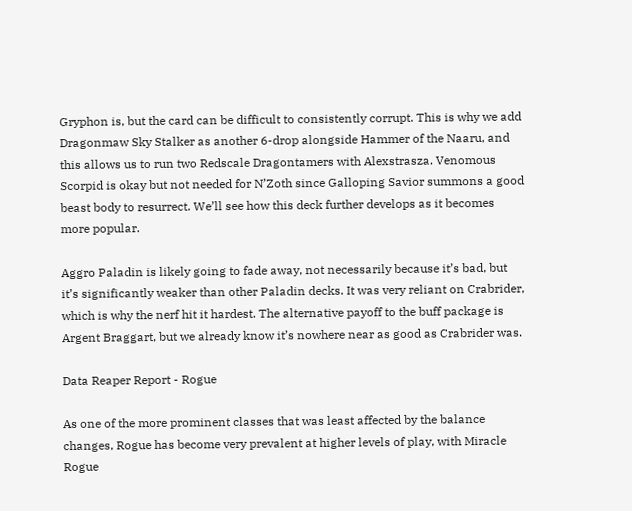Gryphon is, but the card can be difficult to consistently corrupt. This is why we add Dragonmaw Sky Stalker as another 6-drop alongside Hammer of the Naaru, and this allows us to run two Redscale Dragontamers with Alexstrasza. Venomous Scorpid is okay but not needed for N’Zoth since Galloping Savior summons a good beast body to resurrect. We’ll see how this deck further develops as it becomes more popular.

Aggro Paladin is likely going to fade away, not necessarily because it’s bad, but it’s significantly weaker than other Paladin decks. It was very reliant on Crabrider, which is why the nerf hit it hardest. The alternative payoff to the buff package is Argent Braggart, but we already know it’s nowhere near as good as Crabrider was.

Data Reaper Report - Rogue

As one of the more prominent classes that was least affected by the balance changes, Rogue has become very prevalent at higher levels of play, with Miracle Rogue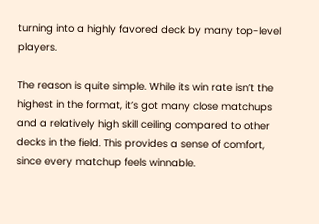turning into a highly favored deck by many top-level players.

The reason is quite simple. While its win rate isn’t the highest in the format, it’s got many close matchups and a relatively high skill ceiling compared to other decks in the field. This provides a sense of comfort, since every matchup feels winnable.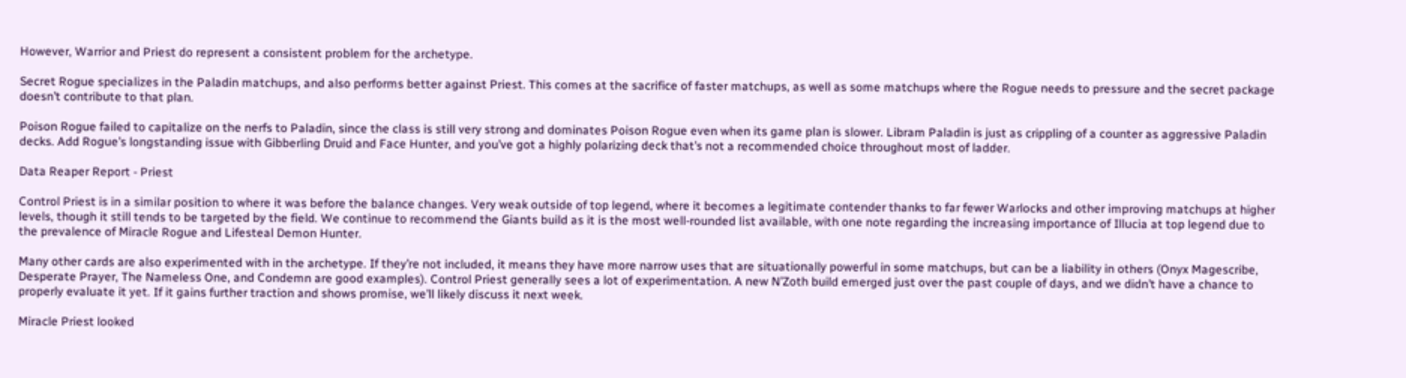However, Warrior and Priest do represent a consistent problem for the archetype.

Secret Rogue specializes in the Paladin matchups, and also performs better against Priest. This comes at the sacrifice of faster matchups, as well as some matchups where the Rogue needs to pressure and the secret package doesn’t contribute to that plan.

Poison Rogue failed to capitalize on the nerfs to Paladin, since the class is still very strong and dominates Poison Rogue even when its game plan is slower. Libram Paladin is just as crippling of a counter as aggressive Paladin decks. Add Rogue’s longstanding issue with Gibberling Druid and Face Hunter, and you’ve got a highly polarizing deck that’s not a recommended choice throughout most of ladder.

Data Reaper Report - Priest

Control Priest is in a similar position to where it was before the balance changes. Very weak outside of top legend, where it becomes a legitimate contender thanks to far fewer Warlocks and other improving matchups at higher levels, though it still tends to be targeted by the field. We continue to recommend the Giants build as it is the most well-rounded list available, with one note regarding the increasing importance of Illucia at top legend due to the prevalence of Miracle Rogue and Lifesteal Demon Hunter.

Many other cards are also experimented with in the archetype. If they’re not included, it means they have more narrow uses that are situationally powerful in some matchups, but can be a liability in others (Onyx Magescribe, Desperate Prayer, The Nameless One, and Condemn are good examples). Control Priest generally sees a lot of experimentation. A new N’Zoth build emerged just over the past couple of days, and we didn’t have a chance to properly evaluate it yet. If it gains further traction and shows promise, we’ll likely discuss it next week.

Miracle Priest looked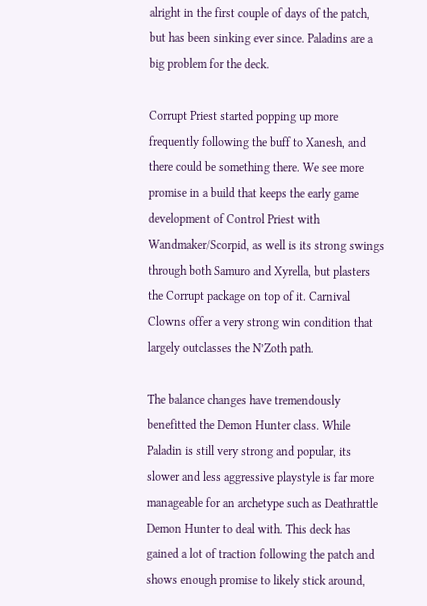alright in the first couple of days of the patch, but has been sinking ever since. Paladins are a big problem for the deck.

Corrupt Priest started popping up more frequently following the buff to Xanesh, and there could be something there. We see more promise in a build that keeps the early game development of Control Priest with Wandmaker/Scorpid, as well is its strong swings through both Samuro and Xyrella, but plasters the Corrupt package on top of it. Carnival Clowns offer a very strong win condition that largely outclasses the N’Zoth path.

The balance changes have tremendously benefitted the Demon Hunter class. While Paladin is still very strong and popular, its slower and less aggressive playstyle is far more manageable for an archetype such as Deathrattle Demon Hunter to deal with. This deck has gained a lot of traction following the patch and shows enough promise to likely stick around,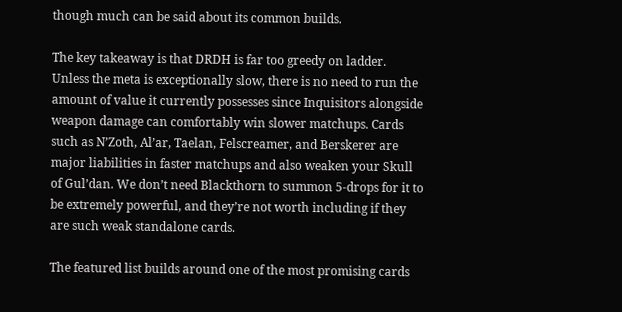though much can be said about its common builds.

The key takeaway is that DRDH is far too greedy on ladder. Unless the meta is exceptionally slow, there is no need to run the amount of value it currently possesses since Inquisitors alongside weapon damage can comfortably win slower matchups. Cards such as N’Zoth, Al’ar, Taelan, Felscreamer, and Berskerer are major liabilities in faster matchups and also weaken your Skull of Gul’dan. We don’t need Blackthorn to summon 5-drops for it to be extremely powerful, and they’re not worth including if they are such weak standalone cards.

The featured list builds around one of the most promising cards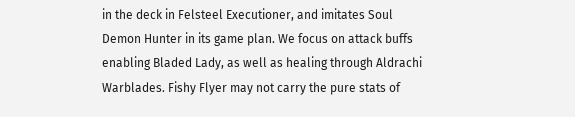in the deck in Felsteel Executioner, and imitates Soul Demon Hunter in its game plan. We focus on attack buffs enabling Bladed Lady, as well as healing through Aldrachi Warblades. Fishy Flyer may not carry the pure stats of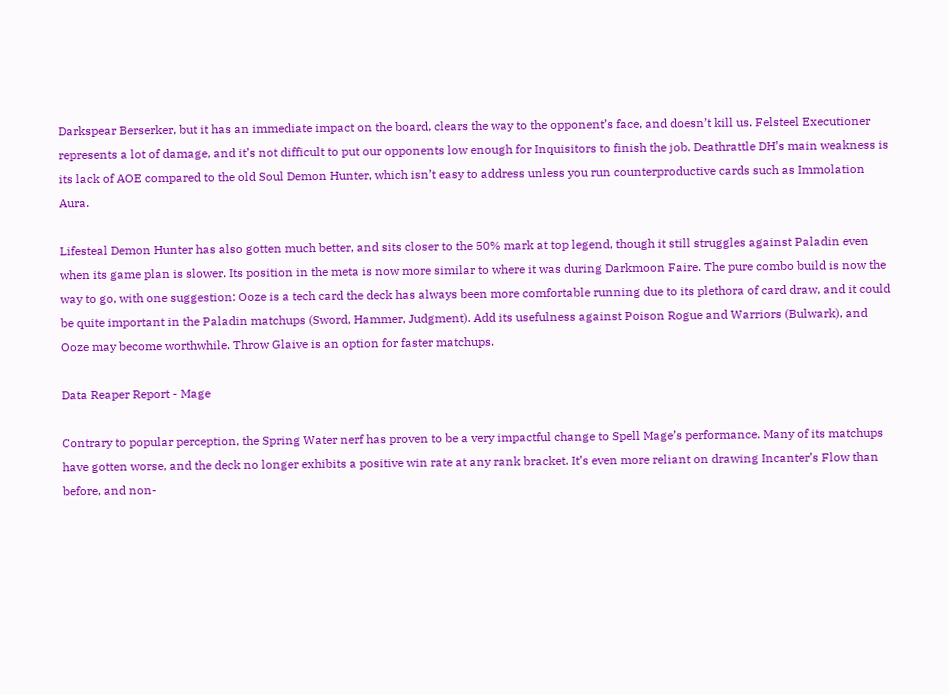Darkspear Berserker, but it has an immediate impact on the board, clears the way to the opponent’s face, and doesn’t kill us. Felsteel Executioner represents a lot of damage, and it’s not difficult to put our opponents low enough for Inquisitors to finish the job. Deathrattle DH’s main weakness is its lack of AOE compared to the old Soul Demon Hunter, which isn’t easy to address unless you run counterproductive cards such as Immolation Aura.

Lifesteal Demon Hunter has also gotten much better, and sits closer to the 50% mark at top legend, though it still struggles against Paladin even when its game plan is slower. Its position in the meta is now more similar to where it was during Darkmoon Faire. The pure combo build is now the way to go, with one suggestion: Ooze is a tech card the deck has always been more comfortable running due to its plethora of card draw, and it could be quite important in the Paladin matchups (Sword, Hammer, Judgment). Add its usefulness against Poison Rogue and Warriors (Bulwark), and Ooze may become worthwhile. Throw Glaive is an option for faster matchups.

Data Reaper Report - Mage

Contrary to popular perception, the Spring Water nerf has proven to be a very impactful change to Spell Mage’s performance. Many of its matchups have gotten worse, and the deck no longer exhibits a positive win rate at any rank bracket. It’s even more reliant on drawing Incanter’s Flow than before, and non-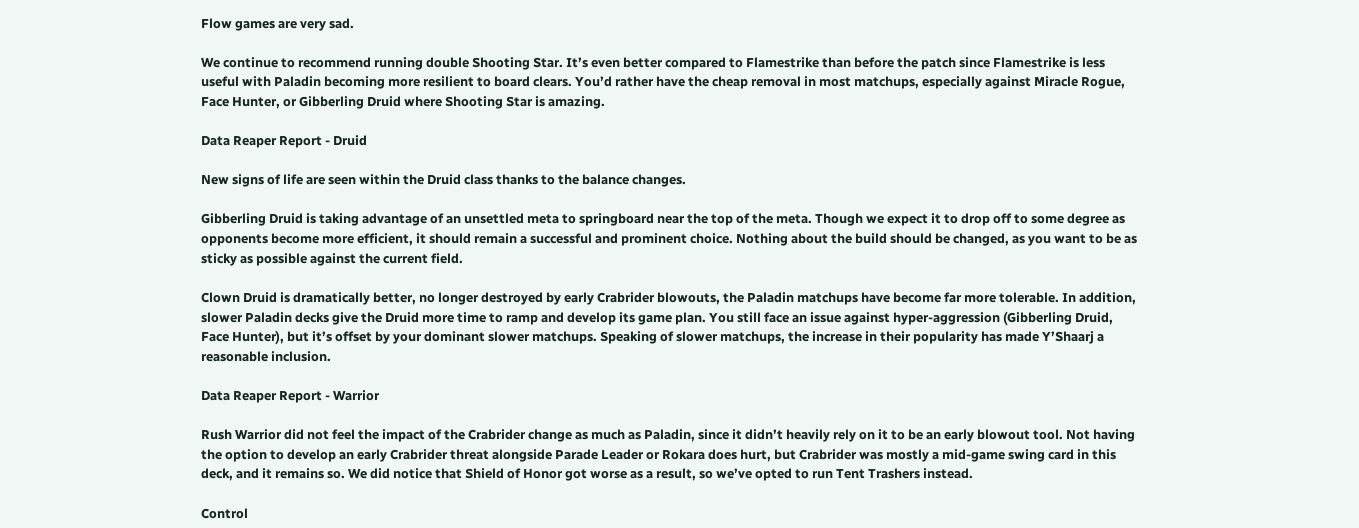Flow games are very sad.

We continue to recommend running double Shooting Star. It’s even better compared to Flamestrike than before the patch since Flamestrike is less useful with Paladin becoming more resilient to board clears. You’d rather have the cheap removal in most matchups, especially against Miracle Rogue, Face Hunter, or Gibberling Druid where Shooting Star is amazing.

Data Reaper Report - Druid

New signs of life are seen within the Druid class thanks to the balance changes.

Gibberling Druid is taking advantage of an unsettled meta to springboard near the top of the meta. Though we expect it to drop off to some degree as opponents become more efficient, it should remain a successful and prominent choice. Nothing about the build should be changed, as you want to be as sticky as possible against the current field.

Clown Druid is dramatically better, no longer destroyed by early Crabrider blowouts, the Paladin matchups have become far more tolerable. In addition, slower Paladin decks give the Druid more time to ramp and develop its game plan. You still face an issue against hyper-aggression (Gibberling Druid, Face Hunter), but it’s offset by your dominant slower matchups. Speaking of slower matchups, the increase in their popularity has made Y’Shaarj a reasonable inclusion.

Data Reaper Report - Warrior

Rush Warrior did not feel the impact of the Crabrider change as much as Paladin, since it didn’t heavily rely on it to be an early blowout tool. Not having the option to develop an early Crabrider threat alongside Parade Leader or Rokara does hurt, but Crabrider was mostly a mid-game swing card in this deck, and it remains so. We did notice that Shield of Honor got worse as a result, so we’ve opted to run Tent Trashers instead.

Control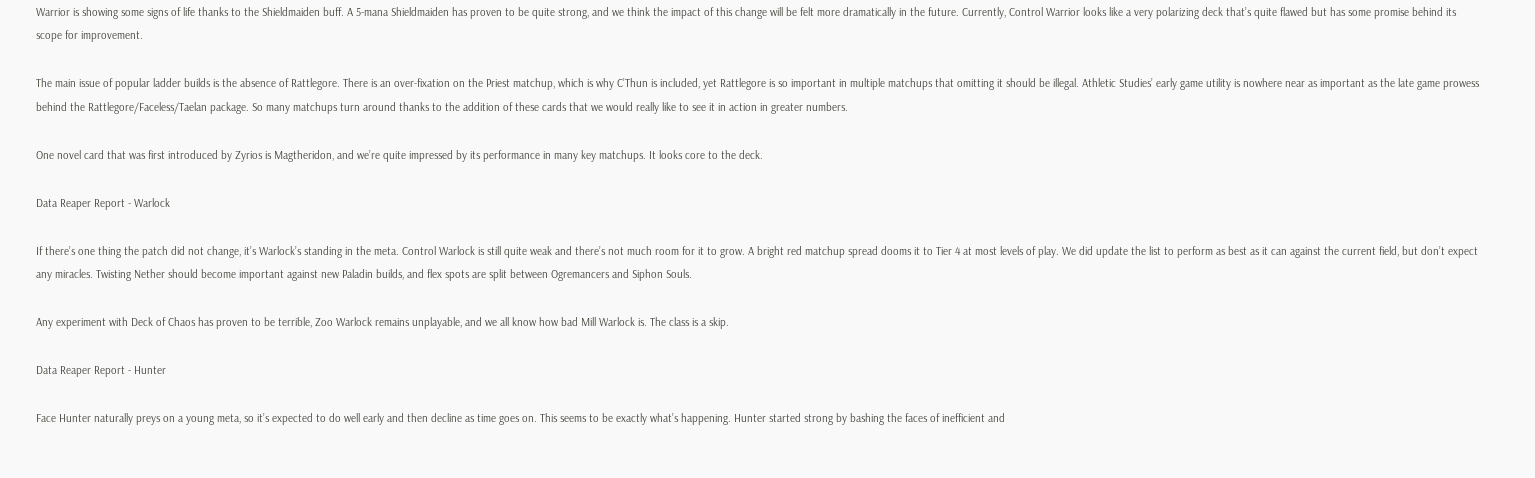Warrior is showing some signs of life thanks to the Shieldmaiden buff. A 5-mana Shieldmaiden has proven to be quite strong, and we think the impact of this change will be felt more dramatically in the future. Currently, Control Warrior looks like a very polarizing deck that’s quite flawed but has some promise behind its scope for improvement.

The main issue of popular ladder builds is the absence of Rattlegore. There is an over-fixation on the Priest matchup, which is why C’Thun is included, yet Rattlegore is so important in multiple matchups that omitting it should be illegal. Athletic Studies’ early game utility is nowhere near as important as the late game prowess behind the Rattlegore/Faceless/Taelan package. So many matchups turn around thanks to the addition of these cards that we would really like to see it in action in greater numbers.

One novel card that was first introduced by Zyrios is Magtheridon, and we’re quite impressed by its performance in many key matchups. It looks core to the deck.

Data Reaper Report - Warlock

If there’s one thing the patch did not change, it’s Warlock’s standing in the meta. Control Warlock is still quite weak and there’s not much room for it to grow. A bright red matchup spread dooms it to Tier 4 at most levels of play. We did update the list to perform as best as it can against the current field, but don’t expect any miracles. Twisting Nether should become important against new Paladin builds, and flex spots are split between Ogremancers and Siphon Souls.

Any experiment with Deck of Chaos has proven to be terrible, Zoo Warlock remains unplayable, and we all know how bad Mill Warlock is. The class is a skip.

Data Reaper Report - Hunter

Face Hunter naturally preys on a young meta, so it’s expected to do well early and then decline as time goes on. This seems to be exactly what’s happening. Hunter started strong by bashing the faces of inefficient and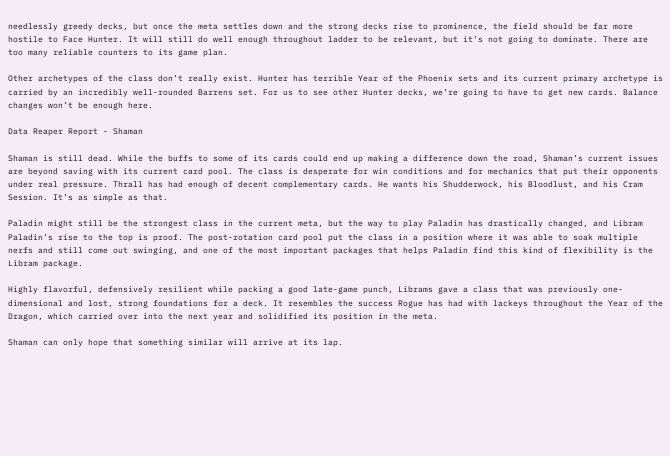needlessly greedy decks, but once the meta settles down and the strong decks rise to prominence, the field should be far more hostile to Face Hunter. It will still do well enough throughout ladder to be relevant, but it’s not going to dominate. There are too many reliable counters to its game plan.

Other archetypes of the class don’t really exist. Hunter has terrible Year of the Phoenix sets and its current primary archetype is carried by an incredibly well-rounded Barrens set. For us to see other Hunter decks, we’re going to have to get new cards. Balance changes won’t be enough here.

Data Reaper Report - Shaman

Shaman is still dead. While the buffs to some of its cards could end up making a difference down the road, Shaman’s current issues are beyond saving with its current card pool. The class is desperate for win conditions and for mechanics that put their opponents under real pressure. Thrall has had enough of decent complementary cards. He wants his Shudderwock, his Bloodlust, and his Cram Session. It’s as simple as that.

Paladin might still be the strongest class in the current meta, but the way to play Paladin has drastically changed, and Libram Paladin’s rise to the top is proof. The post-rotation card pool put the class in a position where it was able to soak multiple nerfs and still come out swinging, and one of the most important packages that helps Paladin find this kind of flexibility is the Libram package.

Highly flavorful, defensively resilient while packing a good late-game punch, Librams gave a class that was previously one-dimensional and lost, strong foundations for a deck. It resembles the success Rogue has had with lackeys throughout the Year of the Dragon, which carried over into the next year and solidified its position in the meta.

Shaman can only hope that something similar will arrive at its lap.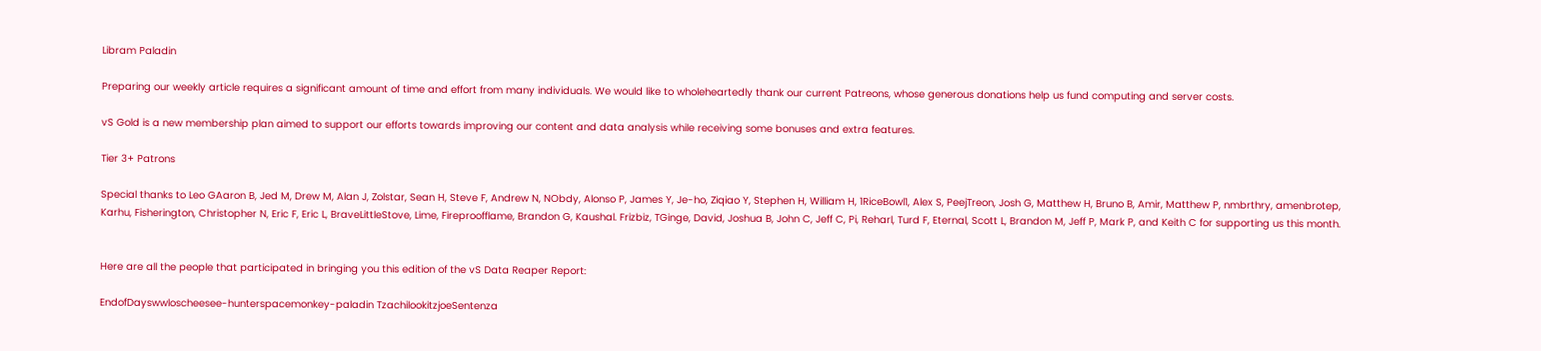Libram Paladin

Preparing our weekly article requires a significant amount of time and effort from many individuals. We would like to wholeheartedly thank our current Patreons, whose generous donations help us fund computing and server costs.

vS Gold is a new membership plan aimed to support our efforts towards improving our content and data analysis while receiving some bonuses and extra features.

Tier 3+ Patrons

Special thanks to Leo GAaron B, Jed M, Drew M, Alan J, Zolstar, Sean H, Steve F, Andrew N, NObdy, Alonso P, James Y, Je-ho, Ziqiao Y, Stephen H, William H, 1RiceBowl1, Alex S, PeejTreon, Josh G, Matthew H, Bruno B, Amir, Matthew P, nmbrthry, amenbrotep, Karhu, Fisherington, Christopher N, Eric F, Eric L, BraveLittleStove, Lime, Fireproofflame, Brandon G, Kaushal. Frizbiz, TGinge, David, Joshua B, John C, Jeff C, Pi, Reharl, Turd F, Eternal, Scott L, Brandon M, Jeff P, Mark P, and Keith C for supporting us this month.


Here are all the people that participated in bringing you this edition of the vS Data Reaper Report:

EndofDayswwloscheesee-hunterspacemonkey-paladin TzachilookitzjoeSentenza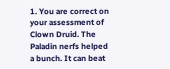1. You are correct on your assessment of Clown Druid. The Paladin nerfs helped a bunch. It can beat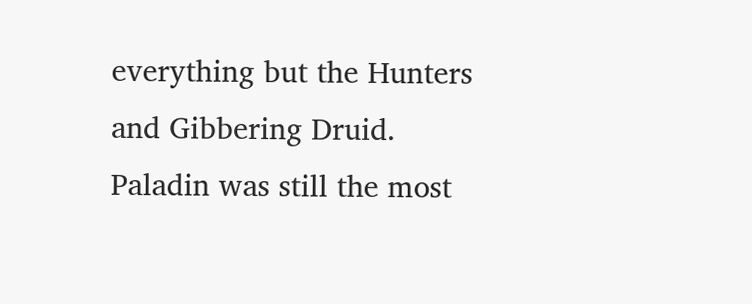everything but the Hunters and Gibbering Druid. Paladin was still the most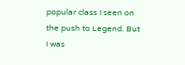popular class I seen on the push to Legend. But I was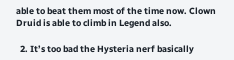able to beat them most of the time now. Clown Druid is able to climb in Legend also.

  2. It’s too bad the Hysteria nerf basically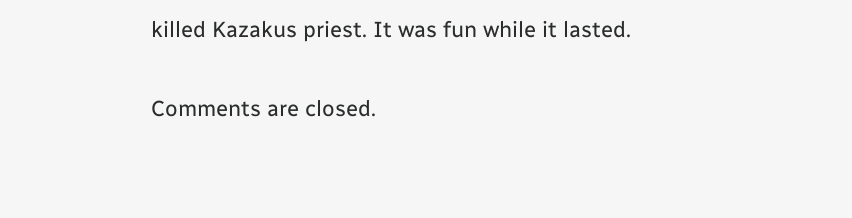killed Kazakus priest. It was fun while it lasted.

Comments are closed.